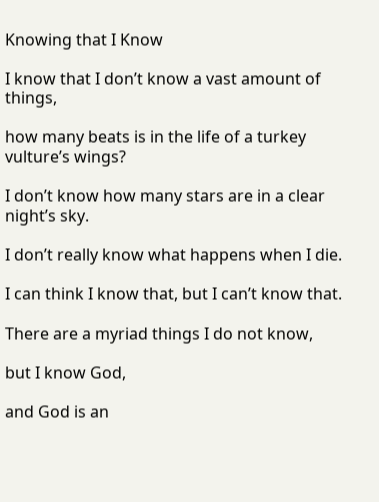Knowing that I Know

I know that I don’t know a vast amount of things,

how many beats is in the life of a turkey vulture’s wings?

I don’t know how many stars are in a clear night’s sky.

I don’t really know what happens when I die.

I can think I know that, but I can’t know that.

There are a myriad things I do not know,

but I know God,

and God is an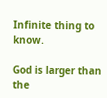Infinite thing to know.

God is larger than the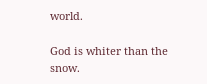world.

God is whiter than the snow.